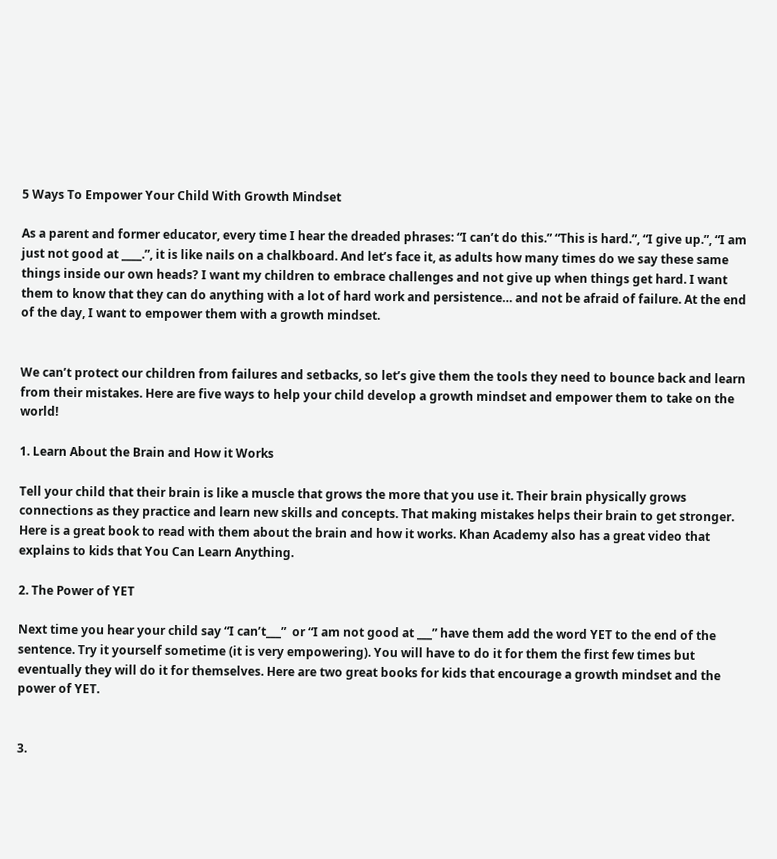5 Ways To Empower Your Child With Growth Mindset

As a parent and former educator, every time I hear the dreaded phrases: “I can’t do this.” “This is hard.”, “I give up.”, “I am just not good at ____.”, it is like nails on a chalkboard. And let’s face it, as adults how many times do we say these same things inside our own heads? I want my children to embrace challenges and not give up when things get hard. I want them to know that they can do anything with a lot of hard work and persistence… and not be afraid of failure. At the end of the day, I want to empower them with a growth mindset.


We can’t protect our children from failures and setbacks, so let’s give them the tools they need to bounce back and learn from their mistakes. Here are five ways to help your child develop a growth mindset and empower them to take on the world!

1. Learn About the Brain and How it Works

Tell your child that their brain is like a muscle that grows the more that you use it. Their brain physically grows connections as they practice and learn new skills and concepts. That making mistakes helps their brain to get stronger. Here is a great book to read with them about the brain and how it works. Khan Academy also has a great video that explains to kids that You Can Learn Anything.

2. The Power of YET

Next time you hear your child say “I can’t___”  or “I am not good at ___” have them add the word YET to the end of the sentence. Try it yourself sometime (it is very empowering). You will have to do it for them the first few times but eventually they will do it for themselves. Here are two great books for kids that encourage a growth mindset and the power of YET.


3.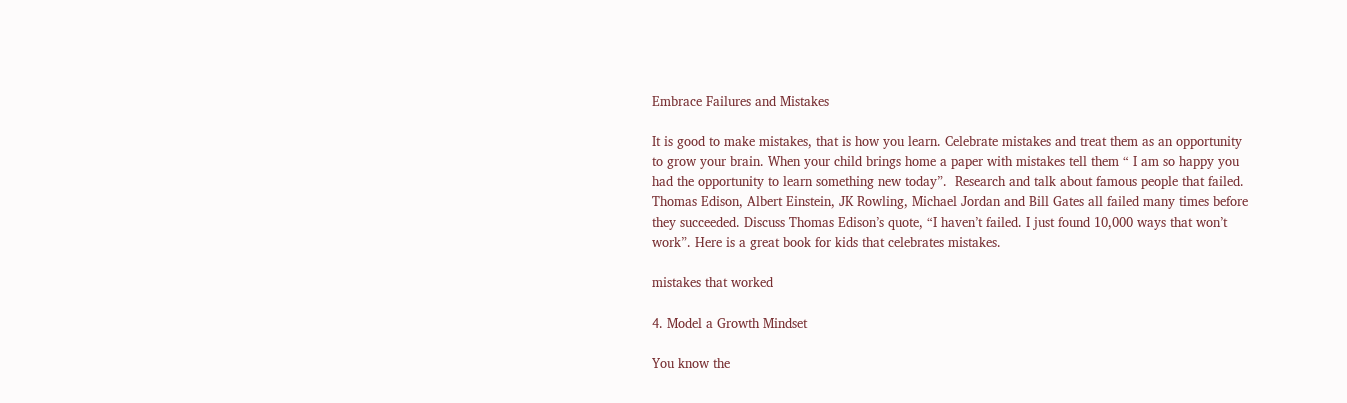Embrace Failures and Mistakes

It is good to make mistakes, that is how you learn. Celebrate mistakes and treat them as an opportunity to grow your brain. When your child brings home a paper with mistakes tell them “ I am so happy you had the opportunity to learn something new today”.  Research and talk about famous people that failed. Thomas Edison, Albert Einstein, JK Rowling, Michael Jordan and Bill Gates all failed many times before they succeeded. Discuss Thomas Edison’s quote, “I haven’t failed. I just found 10,000 ways that won’t work”. Here is a great book for kids that celebrates mistakes.

mistakes that worked

4. Model a Growth Mindset

You know the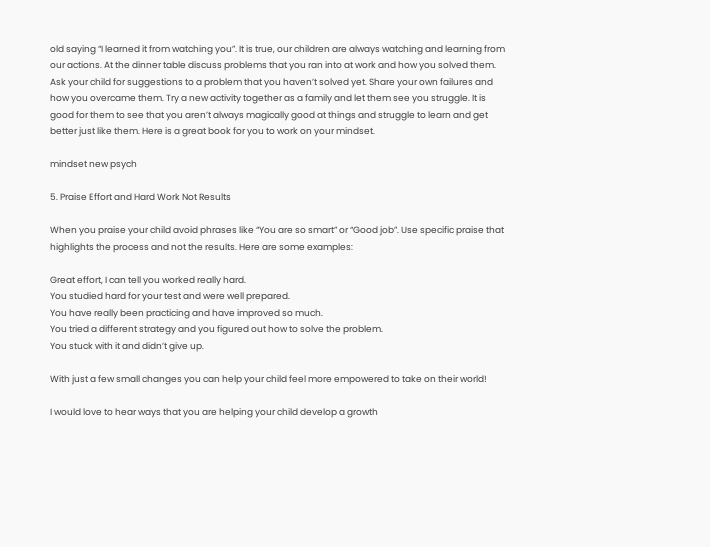old saying “I learned it from watching you”. It is true, our children are always watching and learning from our actions. At the dinner table discuss problems that you ran into at work and how you solved them. Ask your child for suggestions to a problem that you haven’t solved yet. Share your own failures and how you overcame them. Try a new activity together as a family and let them see you struggle. It is good for them to see that you aren’t always magically good at things and struggle to learn and get better just like them. Here is a great book for you to work on your mindset.

mindset new psych

5. Praise Effort and Hard Work Not Results

When you praise your child avoid phrases like “You are so smart” or “Good job”. Use specific praise that highlights the process and not the results. Here are some examples:

Great effort, I can tell you worked really hard.
You studied hard for your test and were well prepared.
You have really been practicing and have improved so much.
You tried a different strategy and you figured out how to solve the problem.
You stuck with it and didn’t give up.

With just a few small changes you can help your child feel more empowered to take on their world!

I would love to hear ways that you are helping your child develop a growth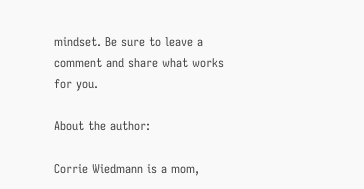mindset. Be sure to leave a comment and share what works for you.

About the author:

Corrie Wiedmann is a mom,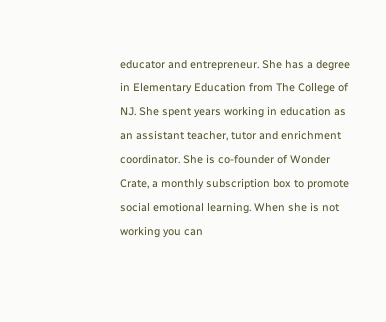educator and entrepreneur. She has a degree in Elementary Education from The College of NJ. She spent years working in education as an assistant teacher, tutor and enrichment coordinator. She is co-founder of Wonder Crate, a monthly subscription box to promote social emotional learning. When she is not working you can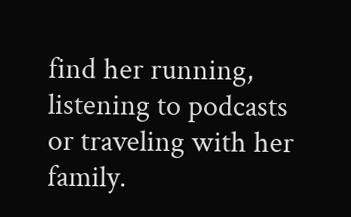find her running, listening to podcasts or traveling with her family.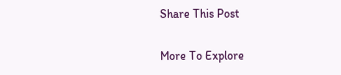Share This Post

More To Explore